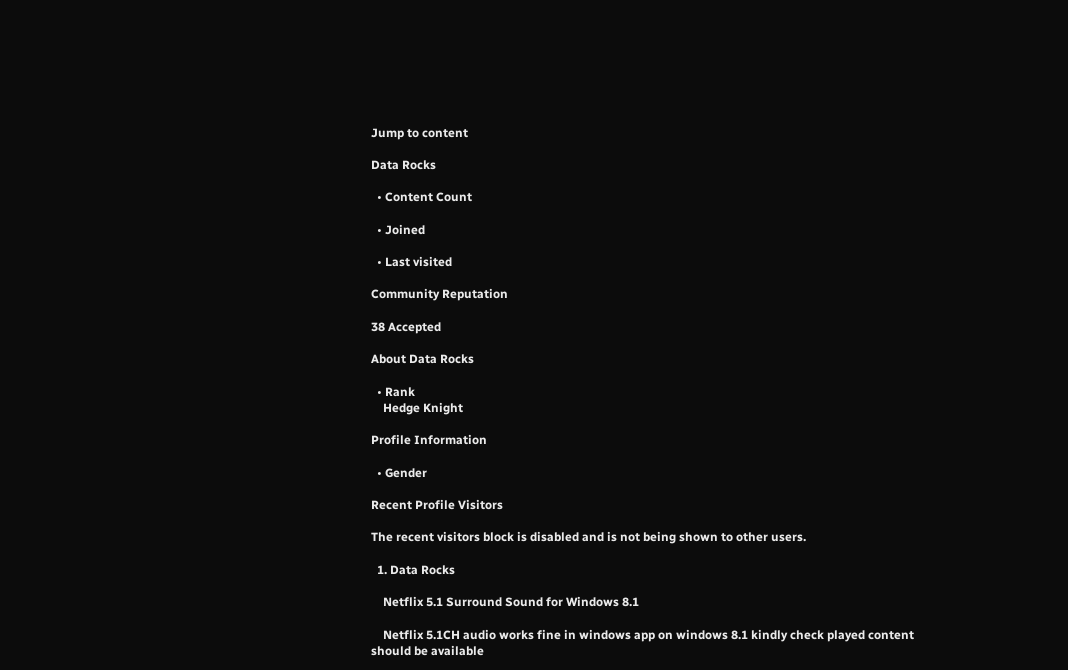Jump to content

Data Rocks

  • Content Count

  • Joined

  • Last visited

Community Reputation

38 Accepted

About Data Rocks

  • Rank
    Hedge Knight

Profile Information

  • Gender

Recent Profile Visitors

The recent visitors block is disabled and is not being shown to other users.

  1. Data Rocks

    Netflix 5.1 Surround Sound for Windows 8.1

    Netflix 5.1CH audio works fine in windows app on windows 8.1 kindly check played content should be available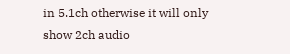in 5.1ch otherwise it will only show 2ch audio